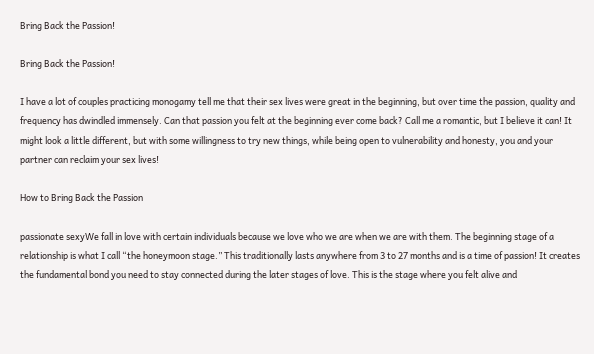Bring Back the Passion!

Bring Back the Passion!

I have a lot of couples practicing monogamy tell me that their sex lives were great in the beginning, but over time the passion, quality and frequency has dwindled immensely. Can that passion you felt at the beginning ever come back? Call me a romantic, but I believe it can! It might look a little different, but with some willingness to try new things, while being open to vulnerability and honesty, you and your partner can reclaim your sex lives!

How to Bring Back the Passion

passionate sexyWe fall in love with certain individuals because we love who we are when we are with them. The beginning stage of a relationship is what I call “the honeymoon stage.” This traditionally lasts anywhere from 3 to 27 months and is a time of passion! It creates the fundamental bond you need to stay connected during the later stages of love. This is the stage where you felt alive and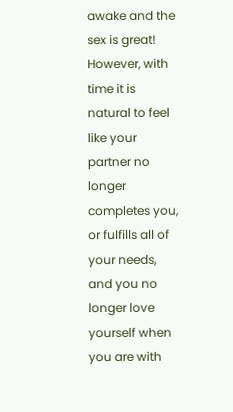awake and the sex is great! However, with time it is natural to feel like your partner no longer completes you, or fulfills all of your needs, and you no longer love yourself when you are with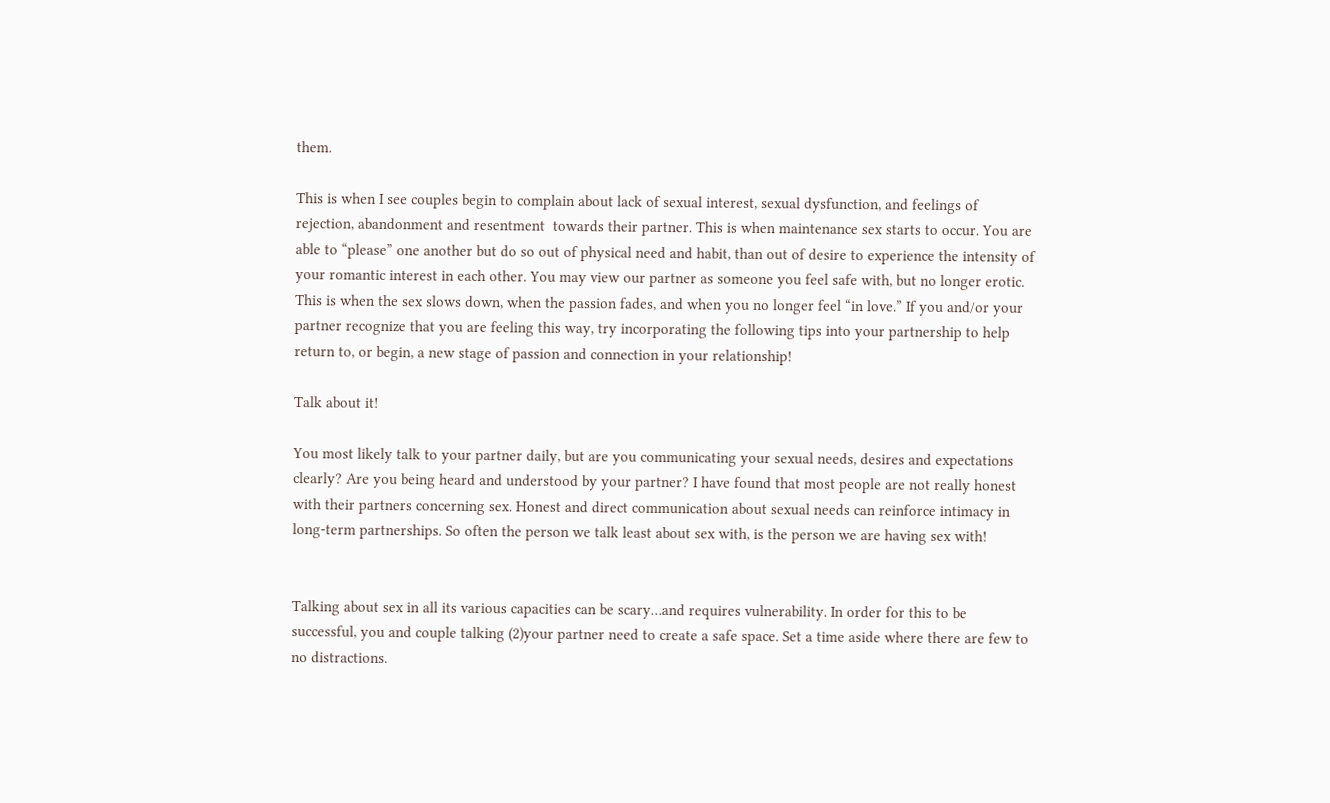them.

This is when I see couples begin to complain about lack of sexual interest, sexual dysfunction, and feelings of rejection, abandonment and resentment  towards their partner. This is when maintenance sex starts to occur. You are able to “please” one another but do so out of physical need and habit, than out of desire to experience the intensity of your romantic interest in each other. You may view our partner as someone you feel safe with, but no longer erotic. This is when the sex slows down, when the passion fades, and when you no longer feel “in love.” If you and/or your partner recognize that you are feeling this way, try incorporating the following tips into your partnership to help return to, or begin, a new stage of passion and connection in your relationship!

Talk about it!

You most likely talk to your partner daily, but are you communicating your sexual needs, desires and expectations clearly? Are you being heard and understood by your partner? I have found that most people are not really honest with their partners concerning sex. Honest and direct communication about sexual needs can reinforce intimacy in long-term partnerships. So often the person we talk least about sex with, is the person we are having sex with!


Talking about sex in all its various capacities can be scary…and requires vulnerability. In order for this to be successful, you and couple talking (2)your partner need to create a safe space. Set a time aside where there are few to no distractions.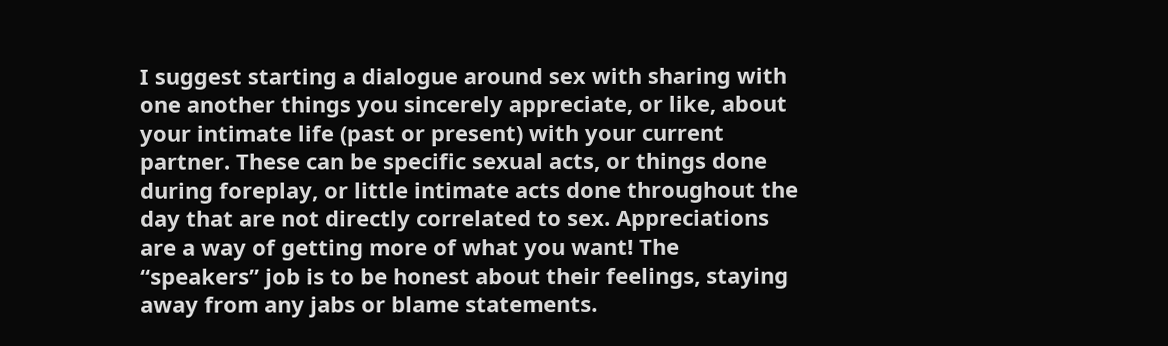I suggest starting a dialogue around sex with sharing with one another things you sincerely appreciate, or like, about your intimate life (past or present) with your current partner. These can be specific sexual acts, or things done during foreplay, or little intimate acts done throughout the day that are not directly correlated to sex. Appreciations are a way of getting more of what you want! The “speakers” job is to be honest about their feelings, staying away from any jabs or blame statements.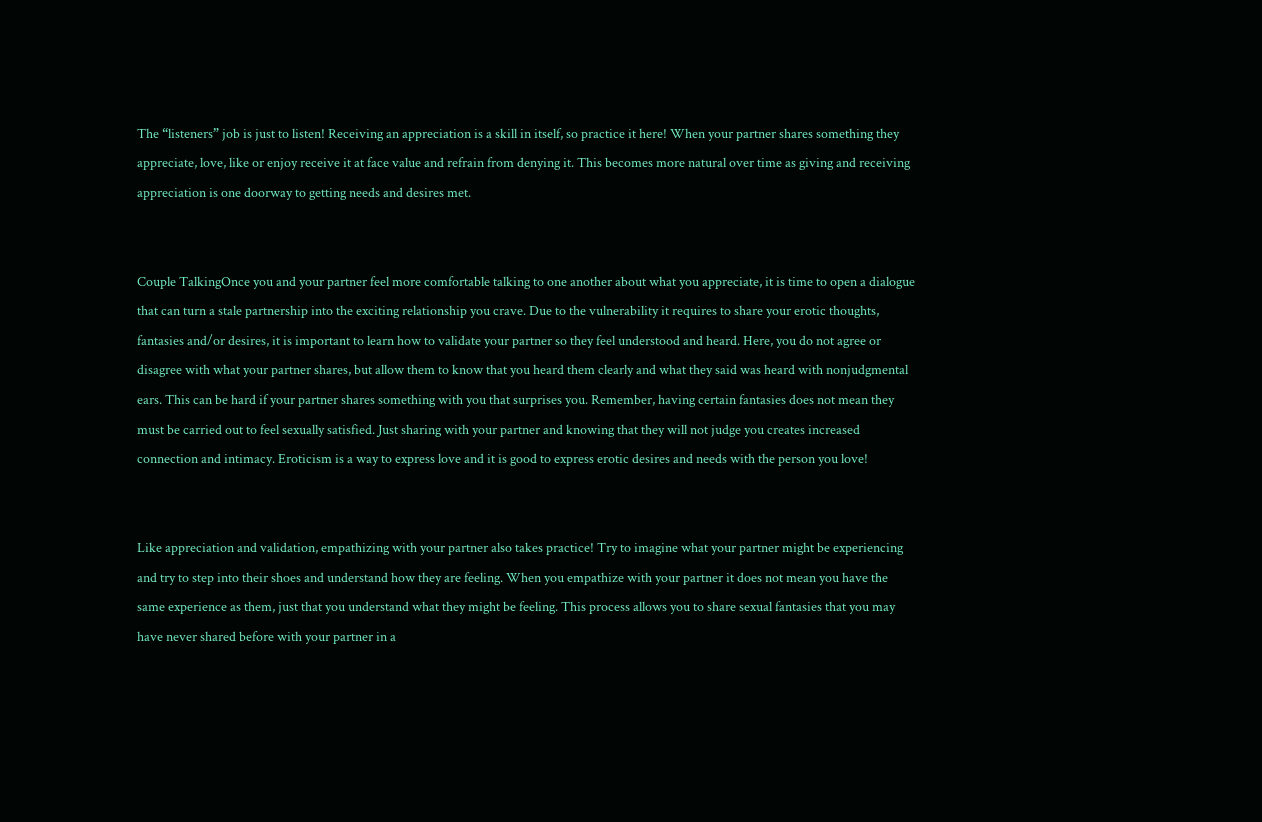The “listeners” job is just to listen! Receiving an appreciation is a skill in itself, so practice it here! When your partner shares something they appreciate, love, like or enjoy receive it at face value and refrain from denying it. This becomes more natural over time as giving and receiving appreciation is one doorway to getting needs and desires met.


Couple TalkingOnce you and your partner feel more comfortable talking to one another about what you appreciate, it is time to open a dialogue that can turn a stale partnership into the exciting relationship you crave. Due to the vulnerability it requires to share your erotic thoughts, fantasies and/or desires, it is important to learn how to validate your partner so they feel understood and heard. Here, you do not agree or disagree with what your partner shares, but allow them to know that you heard them clearly and what they said was heard with nonjudgmental ears. This can be hard if your partner shares something with you that surprises you. Remember, having certain fantasies does not mean they must be carried out to feel sexually satisfied. Just sharing with your partner and knowing that they will not judge you creates increased connection and intimacy. Eroticism is a way to express love and it is good to express erotic desires and needs with the person you love!


Like appreciation and validation, empathizing with your partner also takes practice! Try to imagine what your partner might be experiencing and try to step into their shoes and understand how they are feeling. When you empathize with your partner it does not mean you have the same experience as them, just that you understand what they might be feeling. This process allows you to share sexual fantasies that you may have never shared before with your partner in a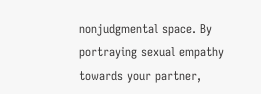nonjudgmental space. By portraying sexual empathy towards your partner,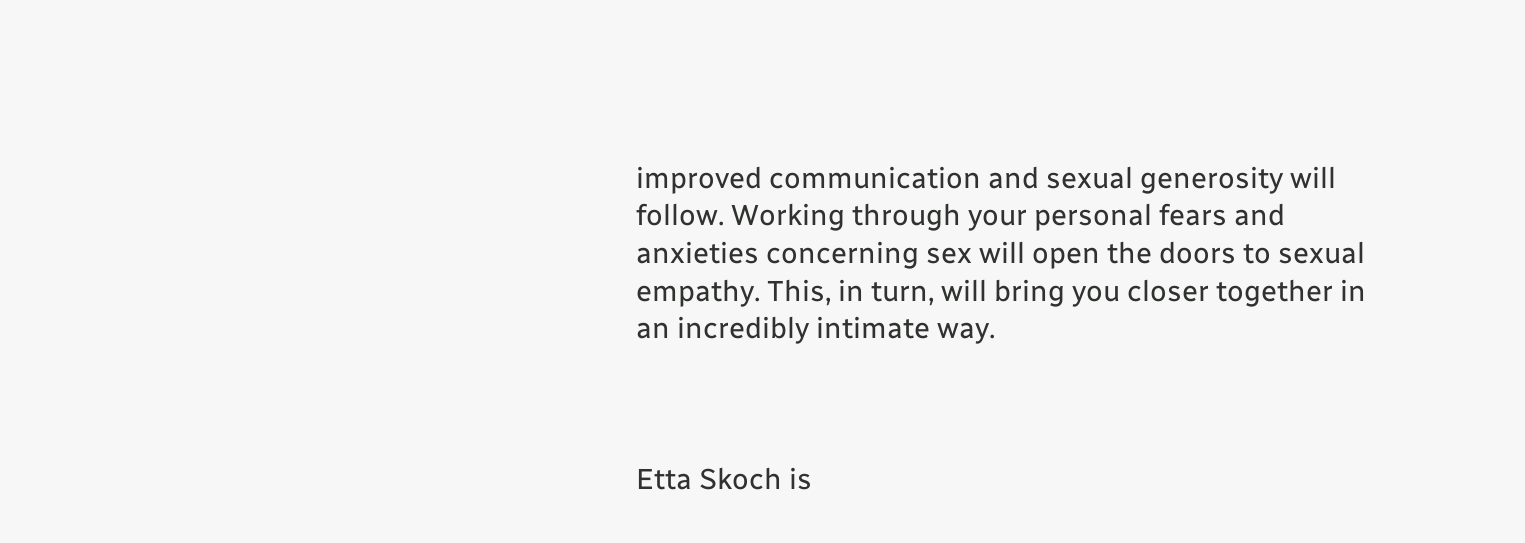improved communication and sexual generosity will follow. Working through your personal fears and anxieties concerning sex will open the doors to sexual empathy. This, in turn, will bring you closer together in an incredibly intimate way.



Etta Skoch is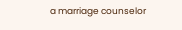a marriage counselor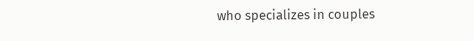who specializes in couples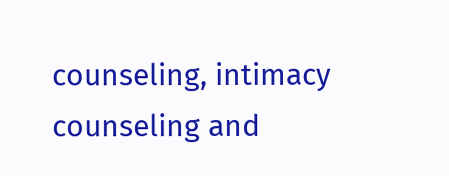counseling, intimacy counseling and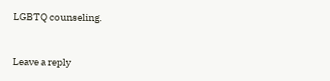LGBTQ counseling.


Leave a reply